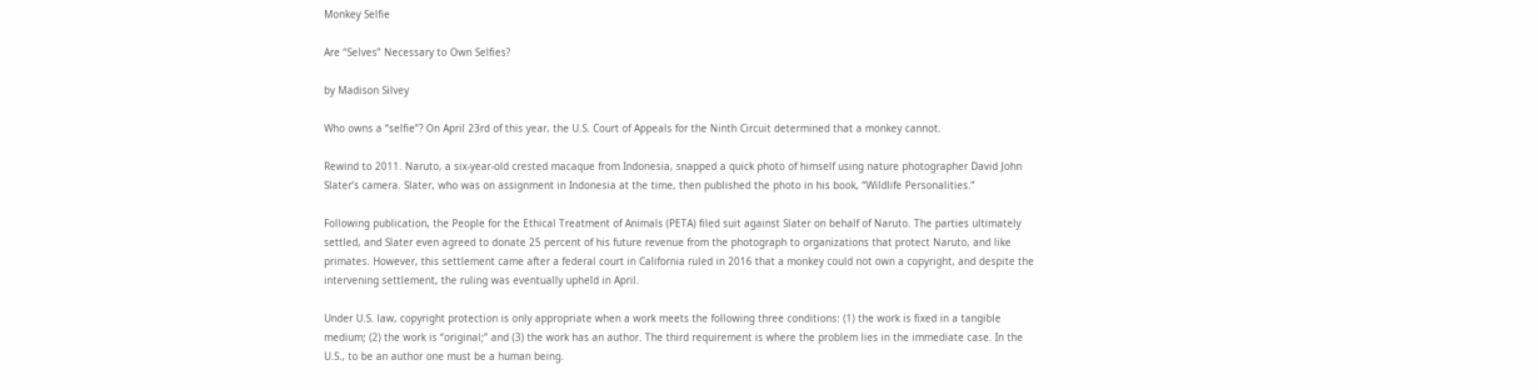Monkey Selfie

Are “Selves” Necessary to Own Selfies?

by Madison Silvey

Who owns a “selfie”? On April 23rd of this year, the U.S. Court of Appeals for the Ninth Circuit determined that a monkey cannot.

Rewind to 2011. Naruto, a six-year-old crested macaque from Indonesia, snapped a quick photo of himself using nature photographer David John Slater’s camera. Slater, who was on assignment in Indonesia at the time, then published the photo in his book, “Wildlife Personalities.”

Following publication, the People for the Ethical Treatment of Animals (PETA) filed suit against Slater on behalf of Naruto. The parties ultimately settled, and Slater even agreed to donate 25 percent of his future revenue from the photograph to organizations that protect Naruto, and like primates. However, this settlement came after a federal court in California ruled in 2016 that a monkey could not own a copyright, and despite the intervening settlement, the ruling was eventually upheld in April.

Under U.S. law, copyright protection is only appropriate when a work meets the following three conditions: (1) the work is fixed in a tangible medium; (2) the work is “original;” and (3) the work has an author. The third requirement is where the problem lies in the immediate case. In the U.S., to be an author one must be a human being.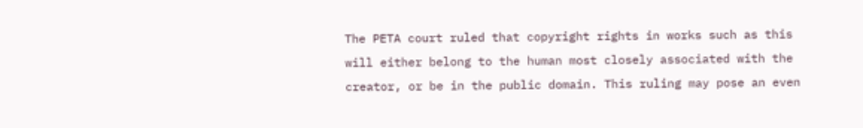The PETA court ruled that copyright rights in works such as this will either belong to the human most closely associated with the creator, or be in the public domain. This ruling may pose an even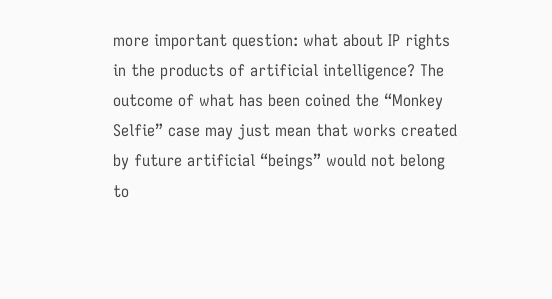more important question: what about IP rights in the products of artificial intelligence? The outcome of what has been coined the “Monkey Selfie” case may just mean that works created by future artificial “beings” would not belong to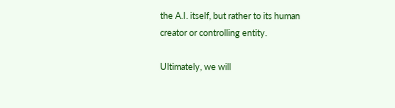the A.I. itself, but rather to its human creator or controlling entity.

Ultimately, we will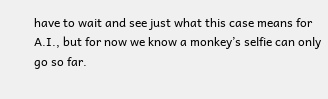have to wait and see just what this case means for A.I., but for now we know a monkey’s selfie can only go so far.